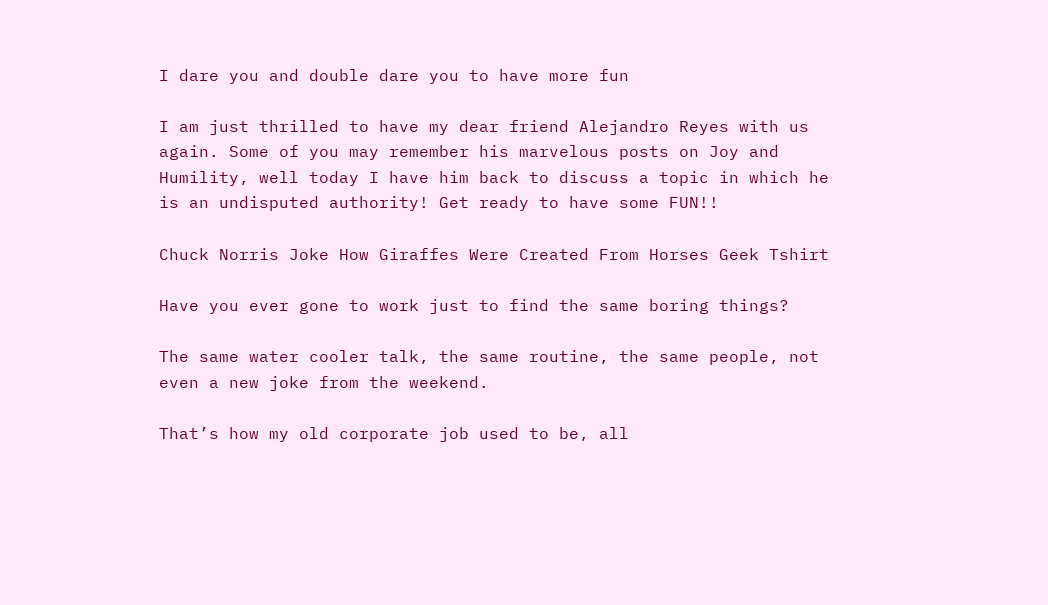I dare you and double dare you to have more fun

I am just thrilled to have my dear friend Alejandro Reyes with us again. Some of you may remember his marvelous posts on Joy and Humility, well today I have him back to discuss a topic in which he is an undisputed authority! Get ready to have some FUN!!

Chuck Norris Joke How Giraffes Were Created From Horses Geek Tshirt

Have you ever gone to work just to find the same boring things?

The same water cooler talk, the same routine, the same people, not even a new joke from the weekend.

That’s how my old corporate job used to be, all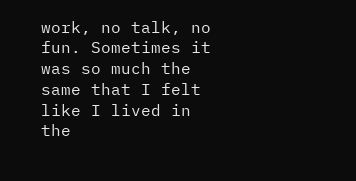work, no talk, no fun. Sometimes it was so much the same that I felt like I lived in the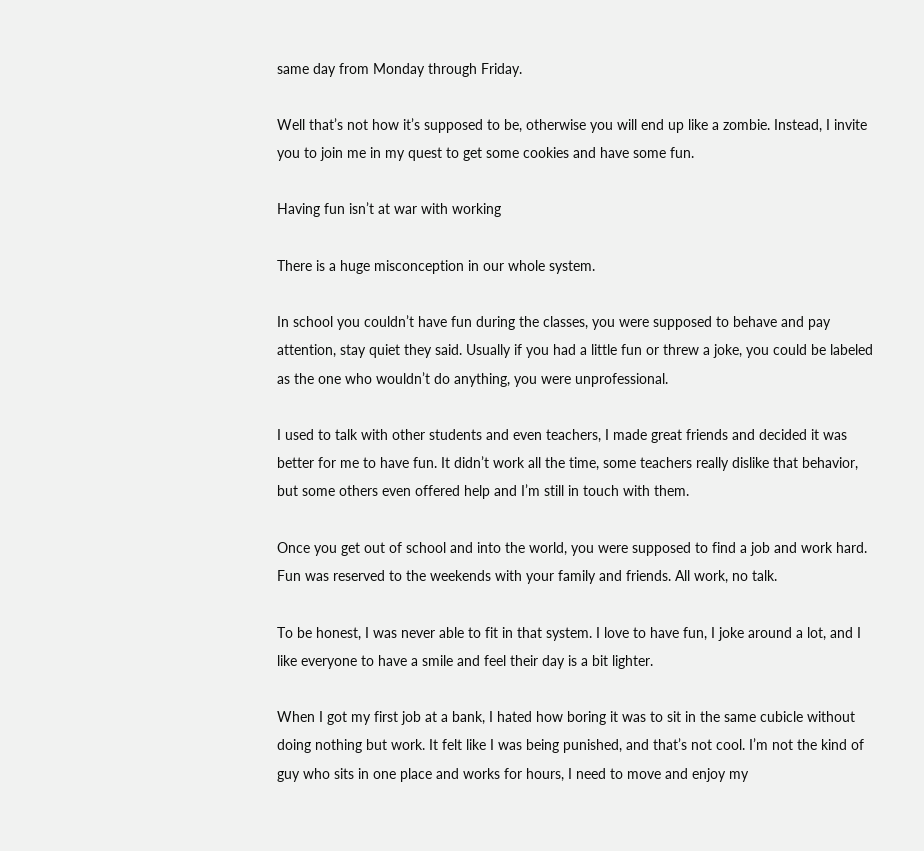same day from Monday through Friday.

Well that’s not how it’s supposed to be, otherwise you will end up like a zombie. Instead, I invite you to join me in my quest to get some cookies and have some fun.

Having fun isn’t at war with working

There is a huge misconception in our whole system.

In school you couldn’t have fun during the classes, you were supposed to behave and pay attention, stay quiet they said. Usually if you had a little fun or threw a joke, you could be labeled as the one who wouldn’t do anything, you were unprofessional.

I used to talk with other students and even teachers, I made great friends and decided it was better for me to have fun. It didn’t work all the time, some teachers really dislike that behavior, but some others even offered help and I’m still in touch with them.

Once you get out of school and into the world, you were supposed to find a job and work hard. Fun was reserved to the weekends with your family and friends. All work, no talk.

To be honest, I was never able to fit in that system. I love to have fun, I joke around a lot, and I like everyone to have a smile and feel their day is a bit lighter.

When I got my first job at a bank, I hated how boring it was to sit in the same cubicle without doing nothing but work. It felt like I was being punished, and that’s not cool. I’m not the kind of guy who sits in one place and works for hours, I need to move and enjoy my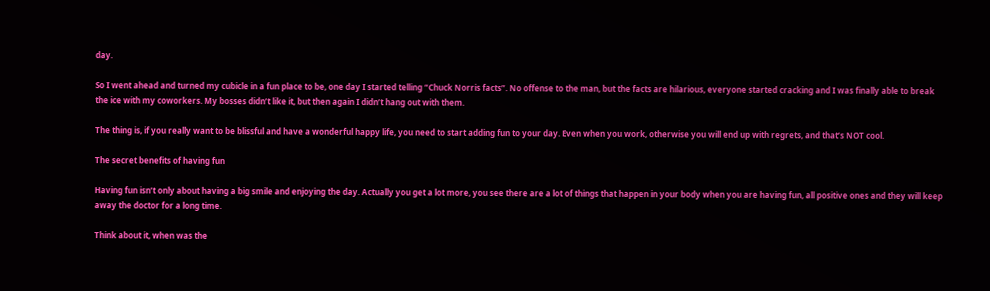day.

So I went ahead and turned my cubicle in a fun place to be, one day I started telling “Chuck Norris facts”. No offense to the man, but the facts are hilarious, everyone started cracking and I was finally able to break the ice with my coworkers. My bosses didn’t like it, but then again I didn’t hang out with them.

The thing is, if you really want to be blissful and have a wonderful happy life, you need to start adding fun to your day. Even when you work, otherwise you will end up with regrets, and that’s NOT cool.

The secret benefits of having fun

Having fun isn’t only about having a big smile and enjoying the day. Actually you get a lot more, you see there are a lot of things that happen in your body when you are having fun, all positive ones and they will keep away the doctor for a long time.

Think about it, when was the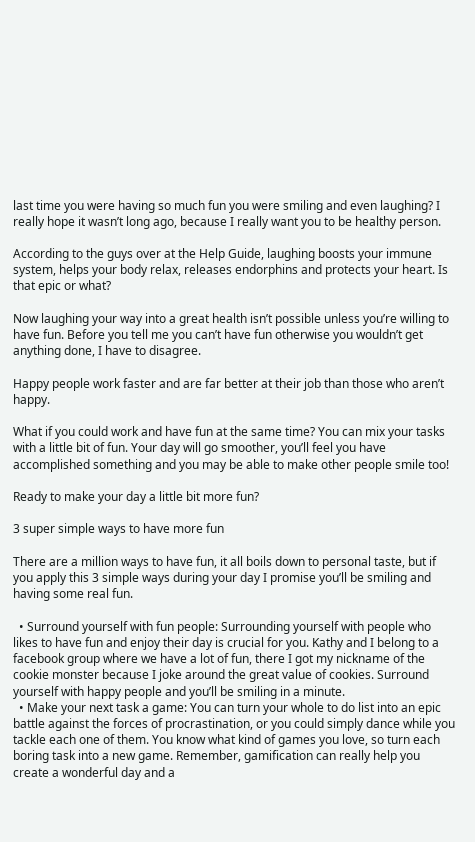last time you were having so much fun you were smiling and even laughing? I really hope it wasn’t long ago, because I really want you to be healthy person.

According to the guys over at the Help Guide, laughing boosts your immune system, helps your body relax, releases endorphins and protects your heart. Is that epic or what?

Now laughing your way into a great health isn’t possible unless you’re willing to have fun. Before you tell me you can’t have fun otherwise you wouldn’t get anything done, I have to disagree.

Happy people work faster and are far better at their job than those who aren’t happy.

What if you could work and have fun at the same time? You can mix your tasks with a little bit of fun. Your day will go smoother, you’ll feel you have accomplished something and you may be able to make other people smile too!

Ready to make your day a little bit more fun?

3 super simple ways to have more fun

There are a million ways to have fun, it all boils down to personal taste, but if you apply this 3 simple ways during your day I promise you’ll be smiling and having some real fun.

  • Surround yourself with fun people: Surrounding yourself with people who likes to have fun and enjoy their day is crucial for you. Kathy and I belong to a facebook group where we have a lot of fun, there I got my nickname of the cookie monster because I joke around the great value of cookies. Surround yourself with happy people and you’ll be smiling in a minute.
  • Make your next task a game: You can turn your whole to do list into an epic battle against the forces of procrastination, or you could simply dance while you tackle each one of them. You know what kind of games you love, so turn each boring task into a new game. Remember, gamification can really help you create a wonderful day and a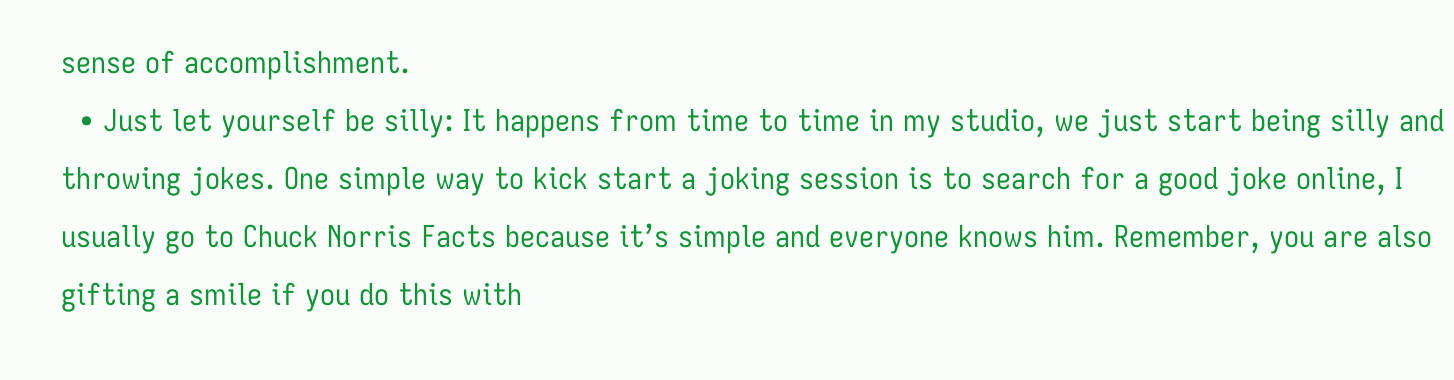sense of accomplishment.
  • Just let yourself be silly: It happens from time to time in my studio, we just start being silly and throwing jokes. One simple way to kick start a joking session is to search for a good joke online, I usually go to Chuck Norris Facts because it’s simple and everyone knows him. Remember, you are also gifting a smile if you do this with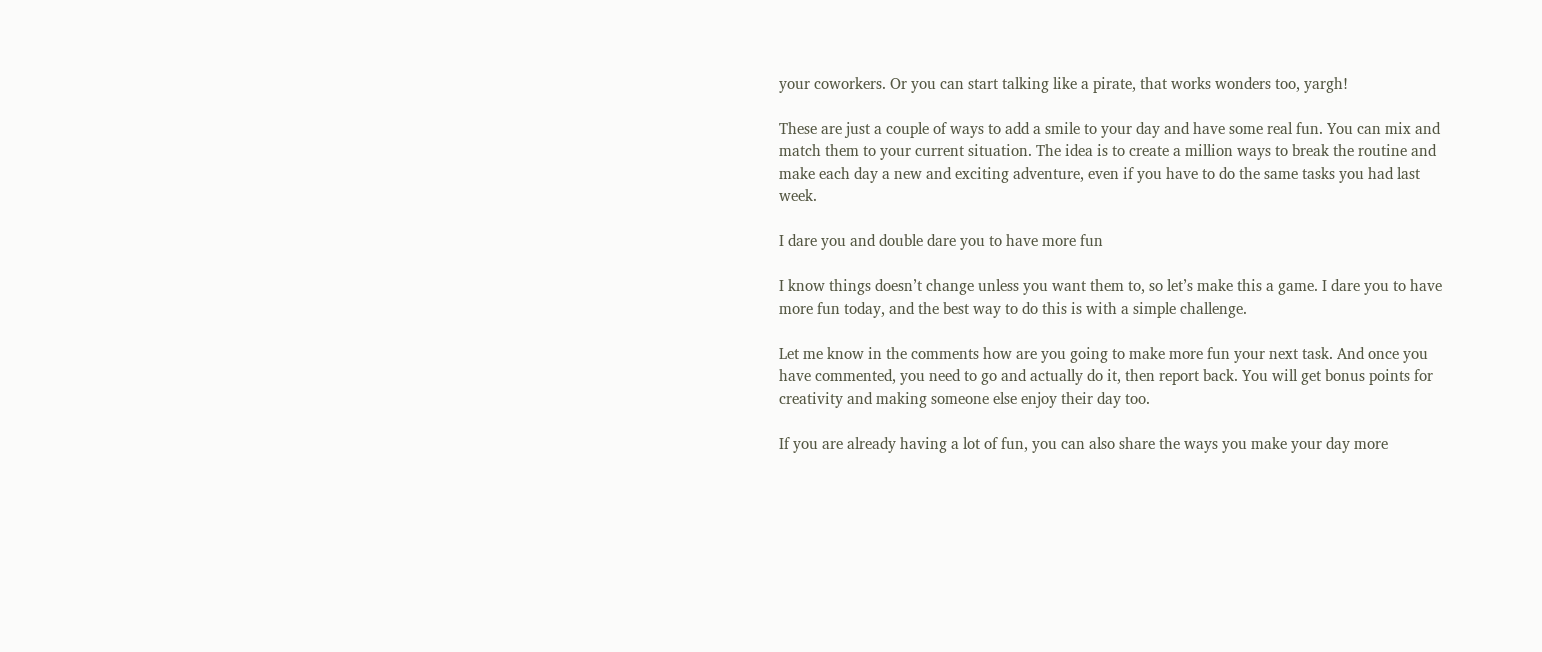your coworkers. Or you can start talking like a pirate, that works wonders too, yargh!

These are just a couple of ways to add a smile to your day and have some real fun. You can mix and match them to your current situation. The idea is to create a million ways to break the routine and make each day a new and exciting adventure, even if you have to do the same tasks you had last week.

I dare you and double dare you to have more fun

I know things doesn’t change unless you want them to, so let’s make this a game. I dare you to have more fun today, and the best way to do this is with a simple challenge.

Let me know in the comments how are you going to make more fun your next task. And once you have commented, you need to go and actually do it, then report back. You will get bonus points for creativity and making someone else enjoy their day too.

If you are already having a lot of fun, you can also share the ways you make your day more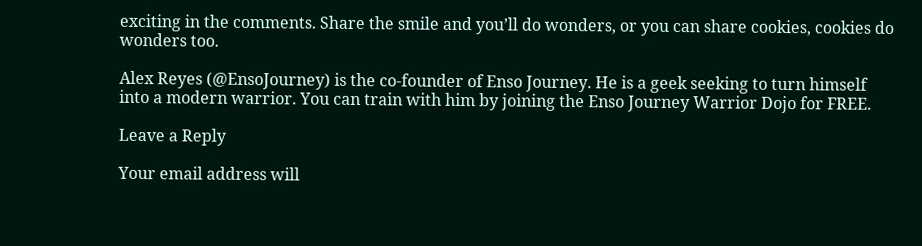exciting in the comments. Share the smile and you’ll do wonders, or you can share cookies, cookies do wonders too.

Alex Reyes (@EnsoJourney) is the co-founder of Enso Journey. He is a geek seeking to turn himself into a modern warrior. You can train with him by joining the Enso Journey Warrior Dojo for FREE.

Leave a Reply

Your email address will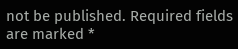not be published. Required fields are marked *